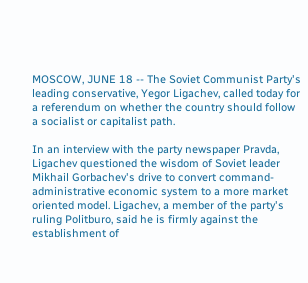MOSCOW, JUNE 18 -- The Soviet Communist Party's leading conservative, Yegor Ligachev, called today for a referendum on whether the country should follow a socialist or capitalist path.

In an interview with the party newspaper Pravda, Ligachev questioned the wisdom of Soviet leader Mikhail Gorbachev's drive to convert command-administrative economic system to a more market oriented model. Ligachev, a member of the party's ruling Politburo, said he is firmly against the establishment of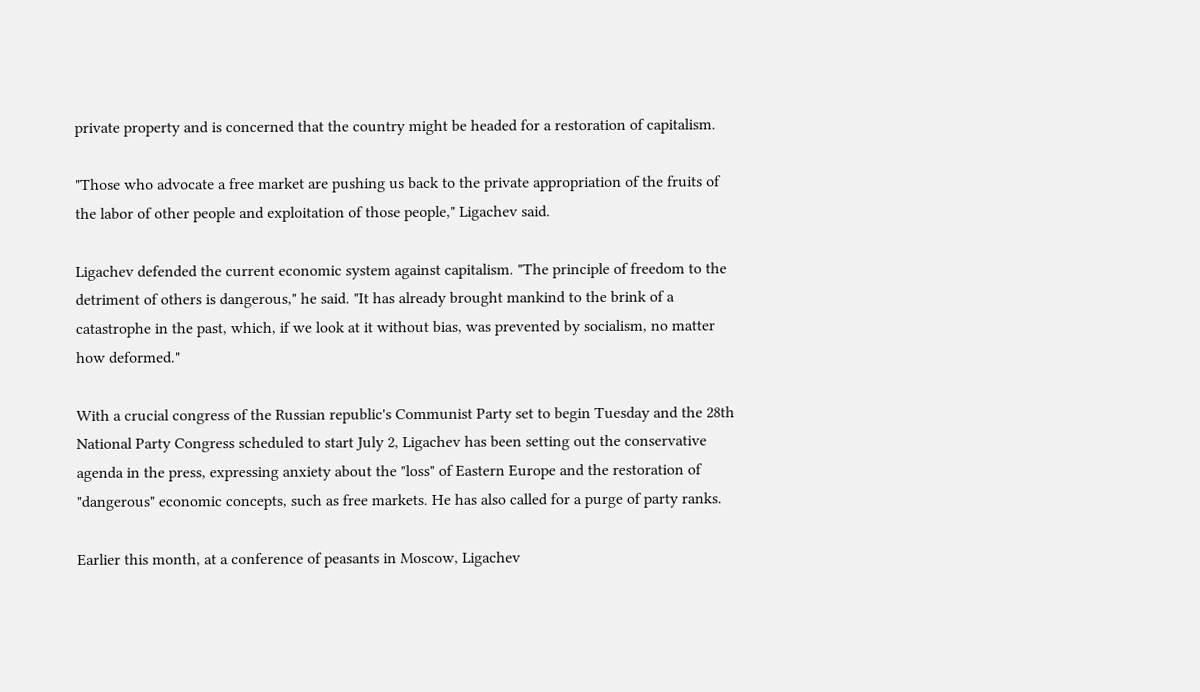private property and is concerned that the country might be headed for a restoration of capitalism.

"Those who advocate a free market are pushing us back to the private appropriation of the fruits of the labor of other people and exploitation of those people," Ligachev said.

Ligachev defended the current economic system against capitalism. "The principle of freedom to the detriment of others is dangerous," he said. "It has already brought mankind to the brink of a catastrophe in the past, which, if we look at it without bias, was prevented by socialism, no matter how deformed."

With a crucial congress of the Russian republic's Communist Party set to begin Tuesday and the 28th National Party Congress scheduled to start July 2, Ligachev has been setting out the conservative agenda in the press, expressing anxiety about the "loss" of Eastern Europe and the restoration of "dangerous" economic concepts, such as free markets. He has also called for a purge of party ranks.

Earlier this month, at a conference of peasants in Moscow, Ligachev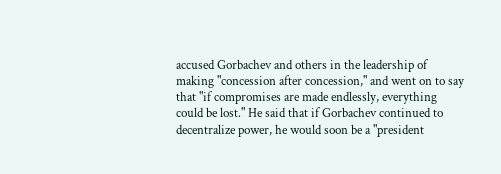accused Gorbachev and others in the leadership of making "concession after concession," and went on to say that "if compromises are made endlessly, everything could be lost." He said that if Gorbachev continued to decentralize power, he would soon be a "president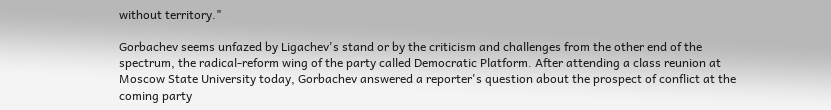without territory."

Gorbachev seems unfazed by Ligachev's stand or by the criticism and challenges from the other end of the spectrum, the radical-reform wing of the party called Democratic Platform. After attending a class reunion at Moscow State University today, Gorbachev answered a reporter's question about the prospect of conflict at the coming party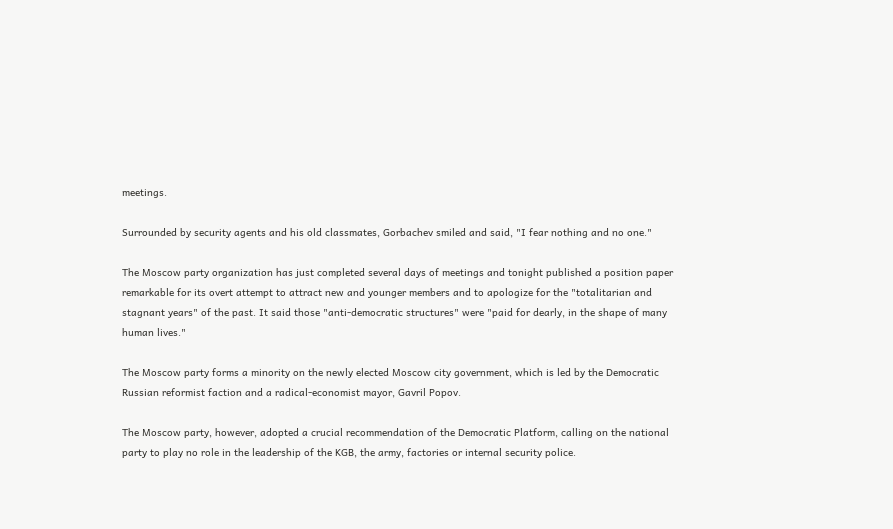meetings.

Surrounded by security agents and his old classmates, Gorbachev smiled and said, "I fear nothing and no one."

The Moscow party organization has just completed several days of meetings and tonight published a position paper remarkable for its overt attempt to attract new and younger members and to apologize for the "totalitarian and stagnant years" of the past. It said those "anti-democratic structures" were "paid for dearly, in the shape of many human lives."

The Moscow party forms a minority on the newly elected Moscow city government, which is led by the Democratic Russian reformist faction and a radical-economist mayor, Gavril Popov.

The Moscow party, however, adopted a crucial recommendation of the Democratic Platform, calling on the national party to play no role in the leadership of the KGB, the army, factories or internal security police.